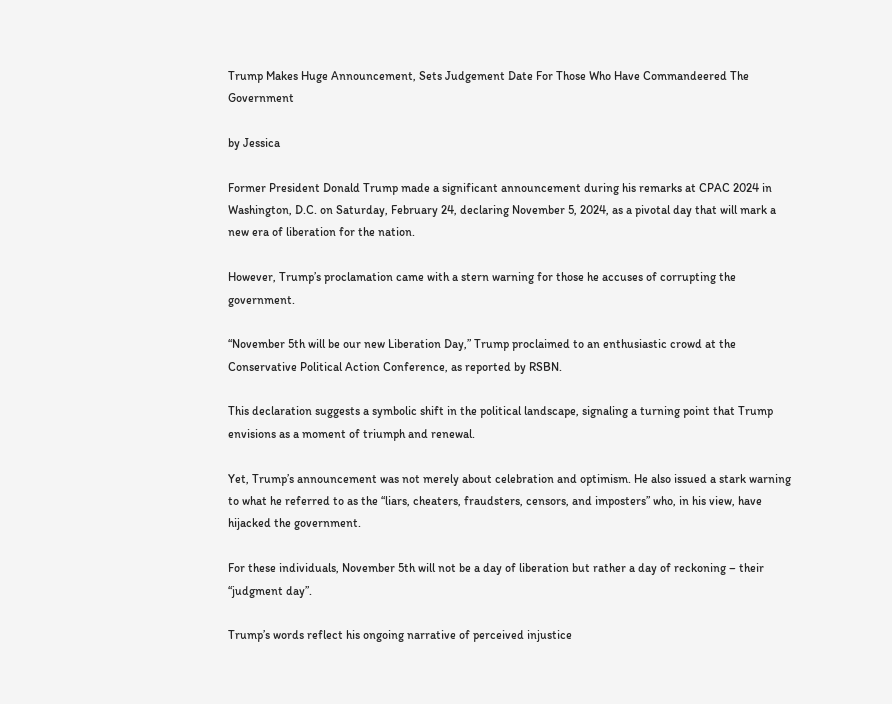Trump Makes Huge Announcement, Sets Judgement Date For Those Who Have Commandeered The Government

by Jessica

Former President Donald Trump made a significant announcement during his remarks at CPAC 2024 in Washington, D.C. on Saturday, February 24, declaring November 5, 2024, as a pivotal day that will mark a new era of liberation for the nation.

However, Trump’s proclamation came with a stern warning for those he accuses of corrupting the government.

“November 5th will be our new Liberation Day,” Trump proclaimed to an enthusiastic crowd at the Conservative Political Action Conference, as reported by RSBN.

This declaration suggests a symbolic shift in the political landscape, signaling a turning point that Trump envisions as a moment of triumph and renewal.

Yet, Trump’s announcement was not merely about celebration and optimism. He also issued a stark warning to what he referred to as the “liars, cheaters, fraudsters, censors, and imposters” who, in his view, have hijacked the government.

For these individuals, November 5th will not be a day of liberation but rather a day of reckoning – their “judgment day”.

Trump’s words reflect his ongoing narrative of perceived injustice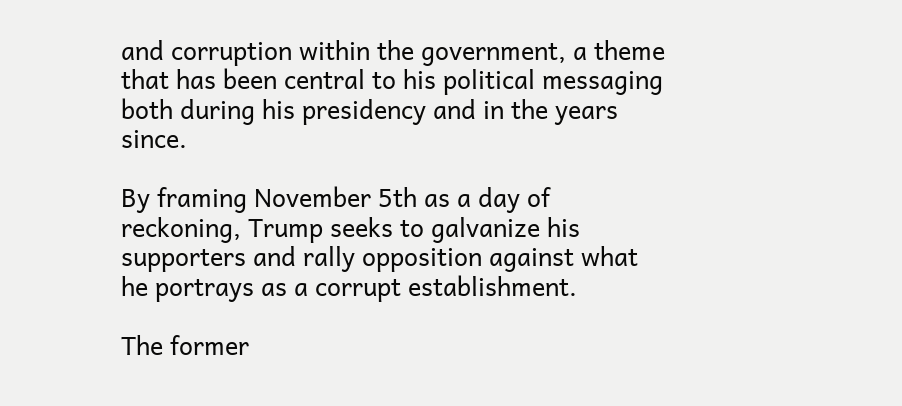and corruption within the government, a theme that has been central to his political messaging both during his presidency and in the years since.

By framing November 5th as a day of reckoning, Trump seeks to galvanize his supporters and rally opposition against what he portrays as a corrupt establishment.

The former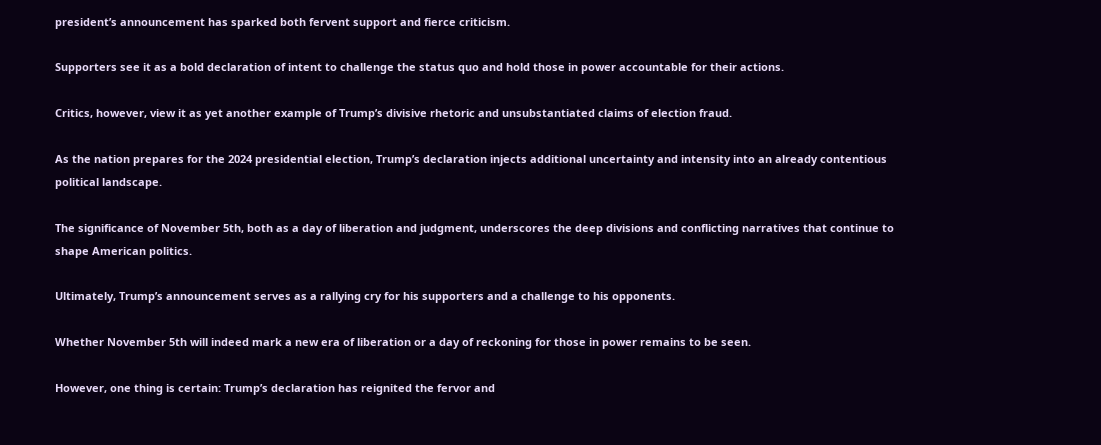president’s announcement has sparked both fervent support and fierce criticism.

Supporters see it as a bold declaration of intent to challenge the status quo and hold those in power accountable for their actions.

Critics, however, view it as yet another example of Trump’s divisive rhetoric and unsubstantiated claims of election fraud.

As the nation prepares for the 2024 presidential election, Trump’s declaration injects additional uncertainty and intensity into an already contentious political landscape.

The significance of November 5th, both as a day of liberation and judgment, underscores the deep divisions and conflicting narratives that continue to shape American politics.

Ultimately, Trump’s announcement serves as a rallying cry for his supporters and a challenge to his opponents.

Whether November 5th will indeed mark a new era of liberation or a day of reckoning for those in power remains to be seen.

However, one thing is certain: Trump’s declaration has reignited the fervor and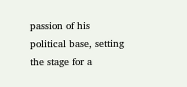passion of his political base, setting the stage for a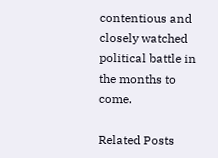contentious and closely watched political battle in the months to come.

Related Posts